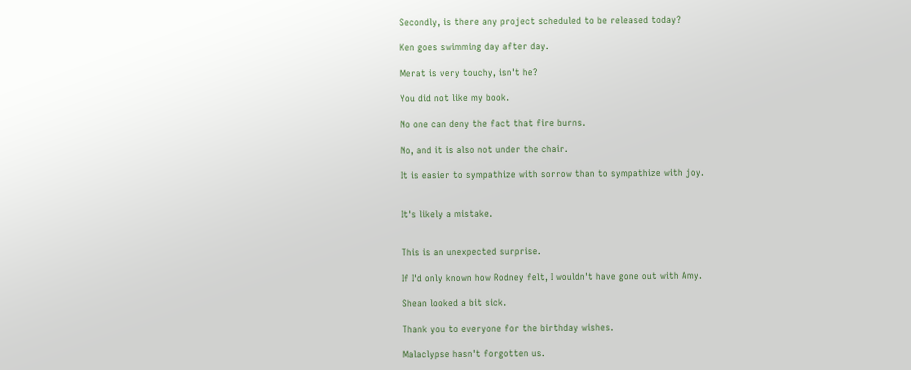Secondly, is there any project scheduled to be released today?

Ken goes swimming day after day.

Merat is very touchy, isn't he?

You did not like my book.

No one can deny the fact that fire burns.

No, and it is also not under the chair.

It is easier to sympathize with sorrow than to sympathize with joy.


It's likely a mistake.


This is an unexpected surprise.

If I'd only known how Rodney felt, I wouldn't have gone out with Amy.

Shean looked a bit sick.

Thank you to everyone for the birthday wishes.

Malaclypse hasn't forgotten us.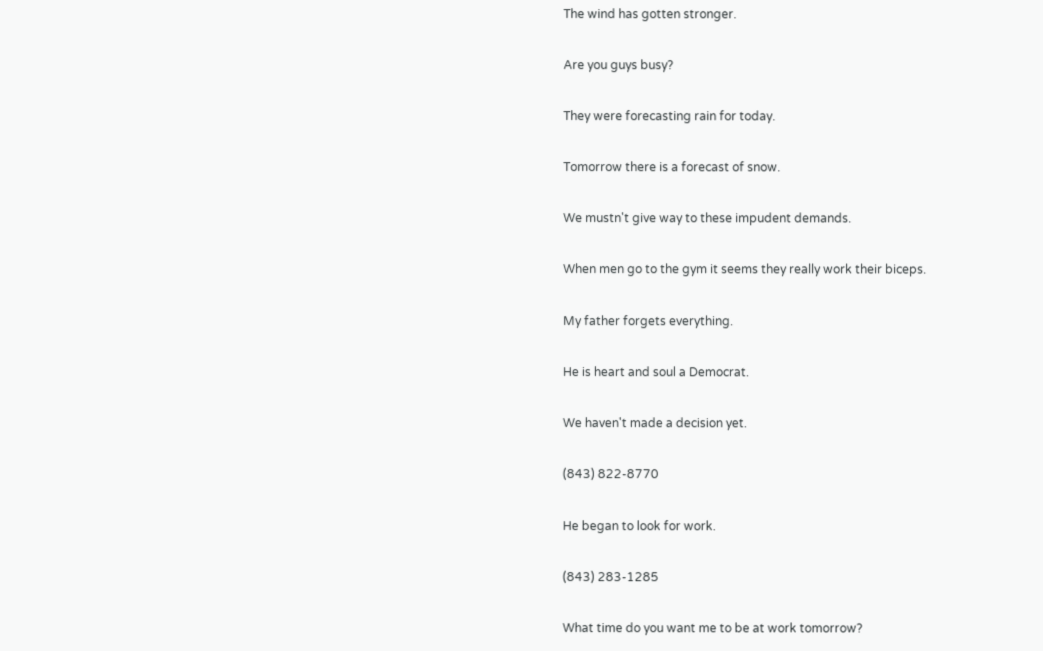The wind has gotten stronger.

Are you guys busy?

They were forecasting rain for today.

Tomorrow there is a forecast of snow.

We mustn't give way to these impudent demands.

When men go to the gym it seems they really work their biceps.

My father forgets everything.

He is heart and soul a Democrat.

We haven't made a decision yet.

(843) 822-8770

He began to look for work.

(843) 283-1285

What time do you want me to be at work tomorrow?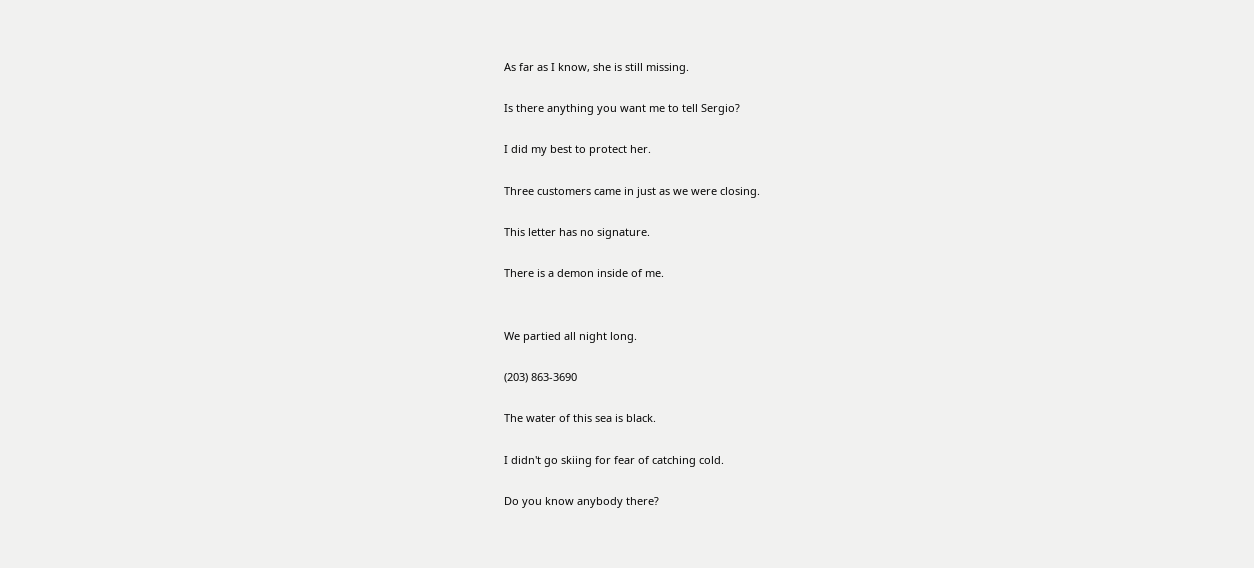As far as I know, she is still missing.

Is there anything you want me to tell Sergio?

I did my best to protect her.

Three customers came in just as we were closing.

This letter has no signature.

There is a demon inside of me.


We partied all night long.

(203) 863-3690

The water of this sea is black.

I didn't go skiing for fear of catching cold.

Do you know anybody there?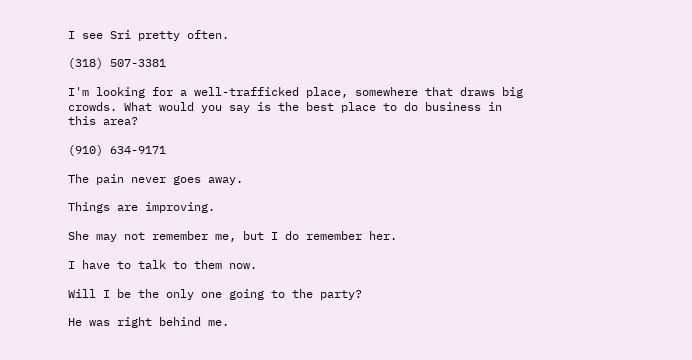I see Sri pretty often.

(318) 507-3381

I'm looking for a well-trafficked place, somewhere that draws big crowds. What would you say is the best place to do business in this area?

(910) 634-9171

The pain never goes away.

Things are improving.

She may not remember me, but I do remember her.

I have to talk to them now.

Will I be the only one going to the party?

He was right behind me.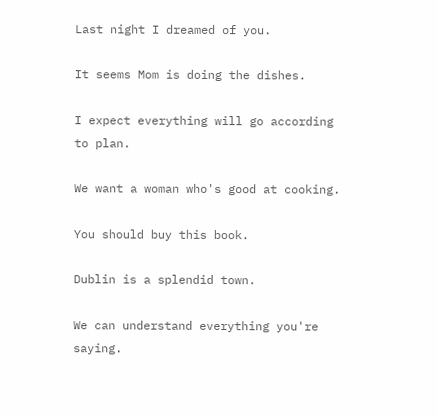Last night I dreamed of you.

It seems Mom is doing the dishes.

I expect everything will go according to plan.

We want a woman who's good at cooking.

You should buy this book.

Dublin is a splendid town.

We can understand everything you're saying.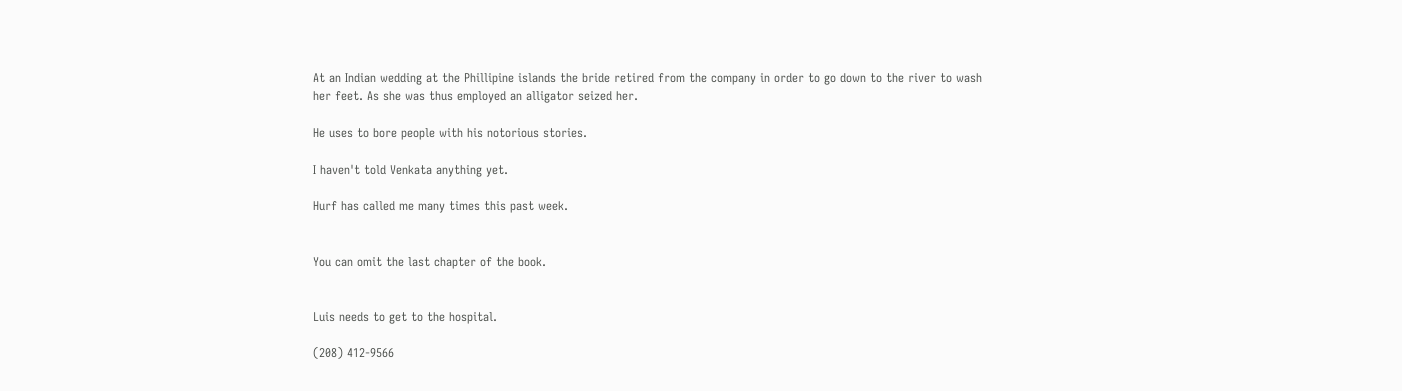At an Indian wedding at the Phillipine islands the bride retired from the company in order to go down to the river to wash her feet. As she was thus employed an alligator seized her.

He uses to bore people with his notorious stories.

I haven't told Venkata anything yet.

Hurf has called me many times this past week.


You can omit the last chapter of the book.


Luis needs to get to the hospital.

(208) 412-9566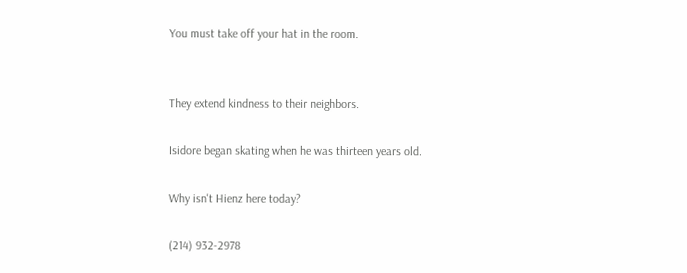You must take off your hat in the room.


They extend kindness to their neighbors.

Isidore began skating when he was thirteen years old.

Why isn't Hienz here today?

(214) 932-2978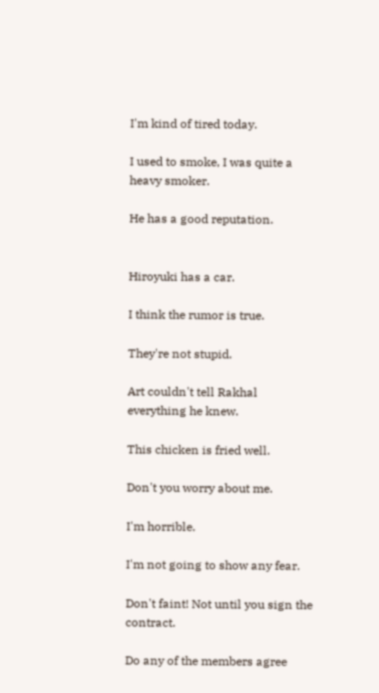I'm kind of tired today.

I used to smoke, I was quite a heavy smoker.

He has a good reputation.


Hiroyuki has a car.

I think the rumor is true.

They're not stupid.

Art couldn't tell Rakhal everything he knew.

This chicken is fried well.

Don't you worry about me.

I'm horrible.

I'm not going to show any fear.

Don't faint! Not until you sign the contract.

Do any of the members agree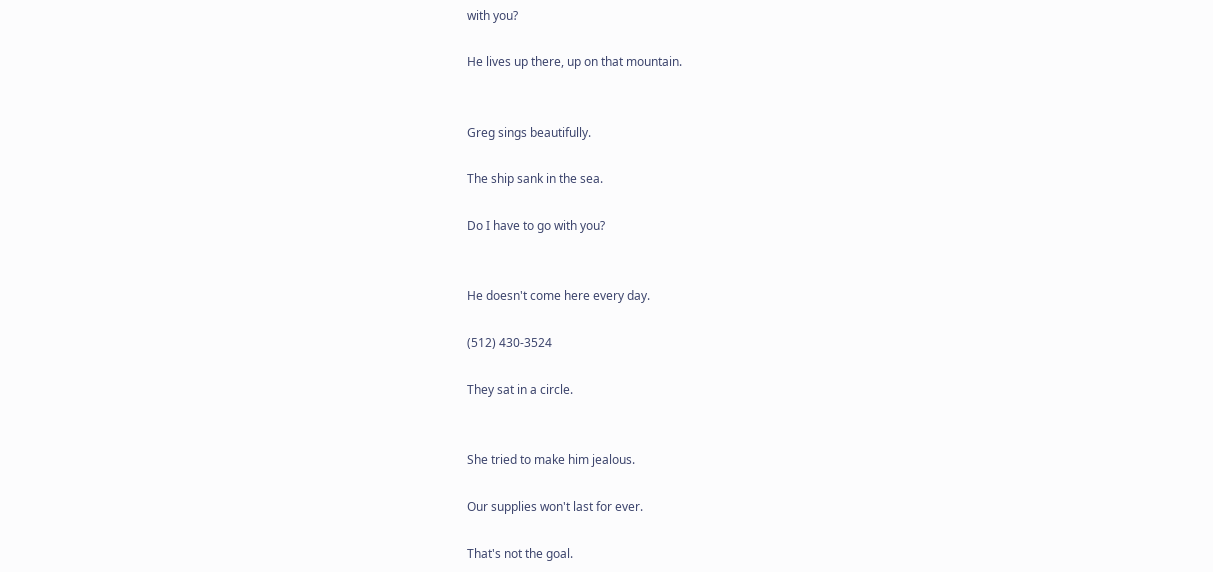with you?

He lives up there, up on that mountain.


Greg sings beautifully.

The ship sank in the sea.

Do I have to go with you?


He doesn't come here every day.

(512) 430-3524

They sat in a circle.


She tried to make him jealous.

Our supplies won't last for ever.

That's not the goal.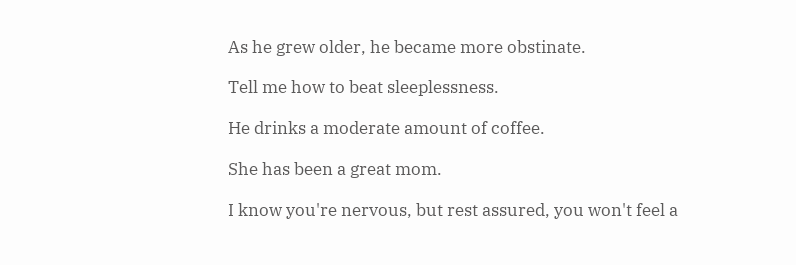As he grew older, he became more obstinate.

Tell me how to beat sleeplessness.

He drinks a moderate amount of coffee.

She has been a great mom.

I know you're nervous, but rest assured, you won't feel a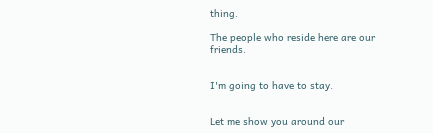thing.

The people who reside here are our friends.


I'm going to have to stay.


Let me show you around our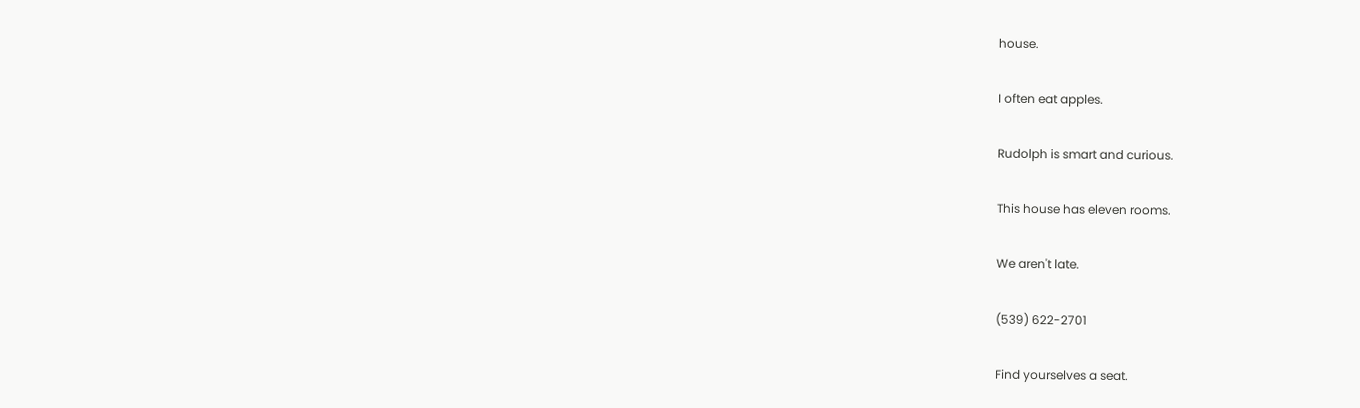house.

I often eat apples.

Rudolph is smart and curious.

This house has eleven rooms.

We aren't late.

(539) 622-2701

Find yourselves a seat.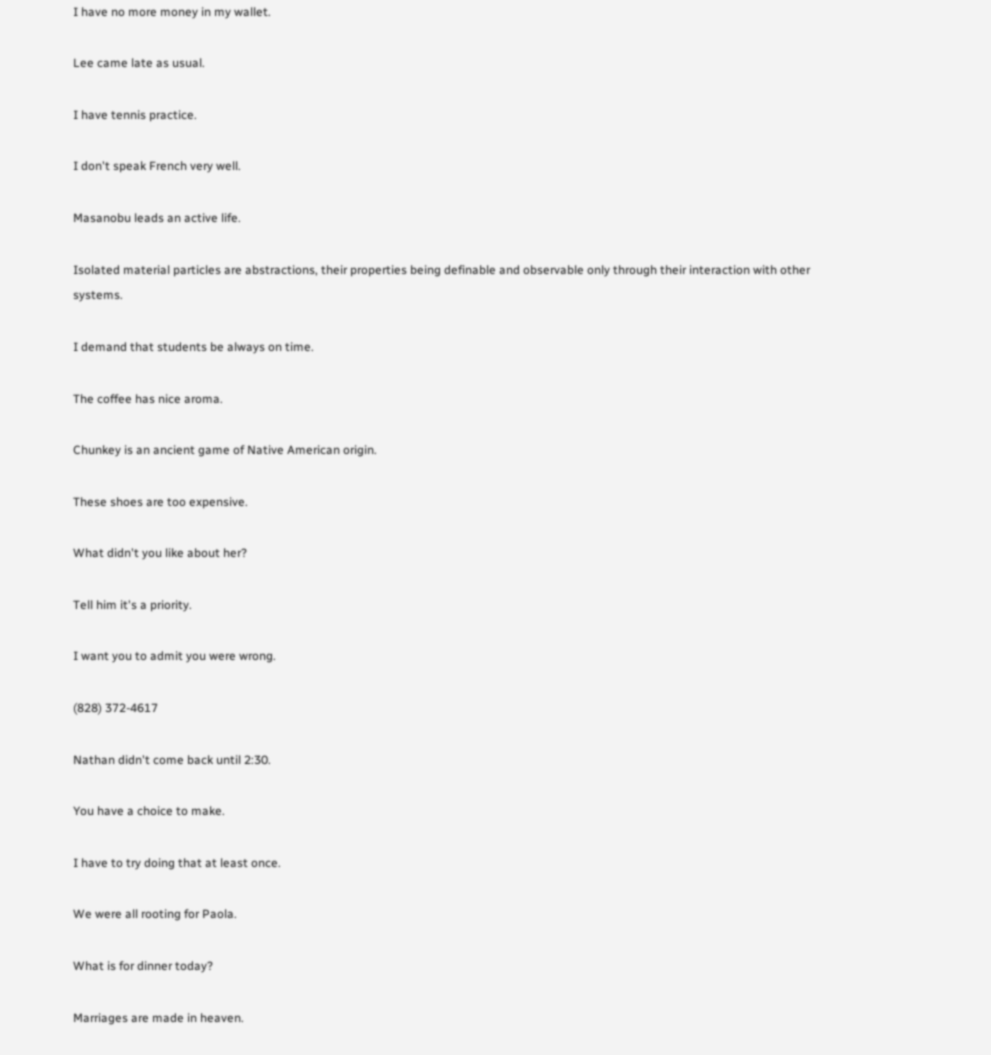I have no more money in my wallet.

Lee came late as usual.

I have tennis practice.

I don't speak French very well.

Masanobu leads an active life.

Isolated material particles are abstractions, their properties being definable and observable only through their interaction with other systems.

I demand that students be always on time.

The coffee has nice aroma.

Chunkey is an ancient game of Native American origin.

These shoes are too expensive.

What didn't you like about her?

Tell him it's a priority.

I want you to admit you were wrong.

(828) 372-4617

Nathan didn't come back until 2:30.

You have a choice to make.

I have to try doing that at least once.

We were all rooting for Paola.

What is for dinner today?

Marriages are made in heaven.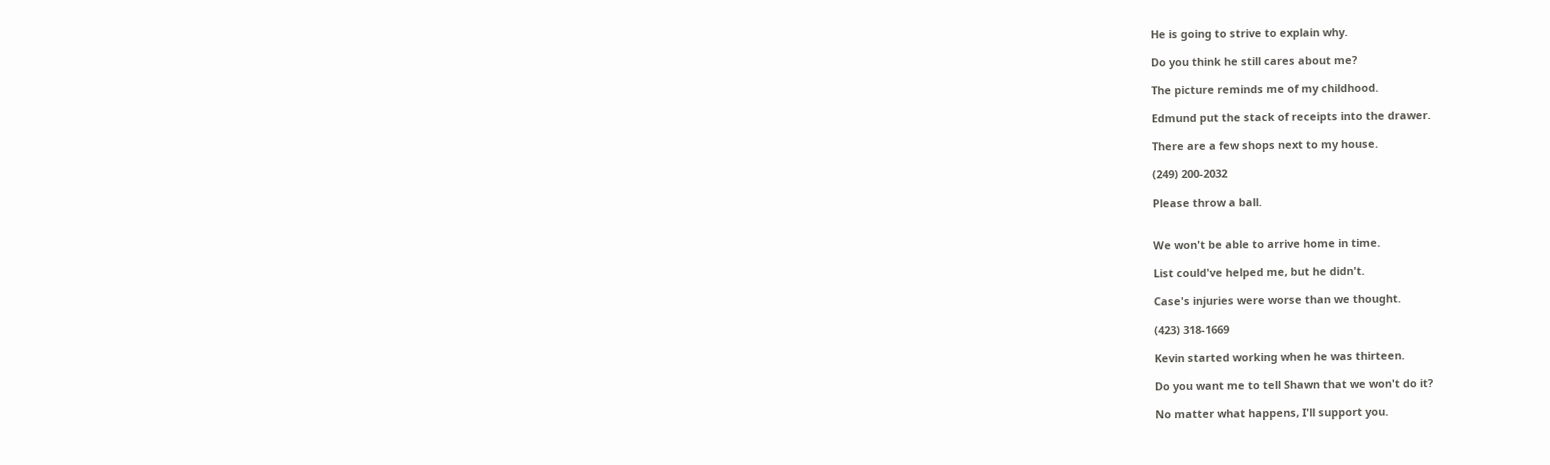He is going to strive to explain why.

Do you think he still cares about me?

The picture reminds me of my childhood.

Edmund put the stack of receipts into the drawer.

There are a few shops next to my house.

(249) 200-2032

Please throw a ball.


We won't be able to arrive home in time.

List could've helped me, but he didn't.

Case's injuries were worse than we thought.

(423) 318-1669

Kevin started working when he was thirteen.

Do you want me to tell Shawn that we won't do it?

No matter what happens, I'll support you.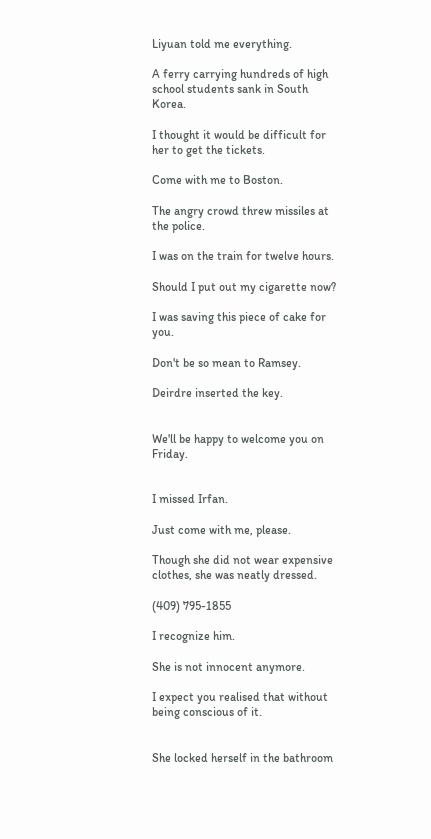Liyuan told me everything.

A ferry carrying hundreds of high school students sank in South Korea.

I thought it would be difficult for her to get the tickets.

Come with me to Boston.

The angry crowd threw missiles at the police.

I was on the train for twelve hours.

Should I put out my cigarette now?

I was saving this piece of cake for you.

Don't be so mean to Ramsey.

Deirdre inserted the key.


We'll be happy to welcome you on Friday.


I missed Irfan.

Just come with me, please.

Though she did not wear expensive clothes, she was neatly dressed.

(409) 795-1855

I recognize him.

She is not innocent anymore.

I expect you realised that without being conscious of it.


She locked herself in the bathroom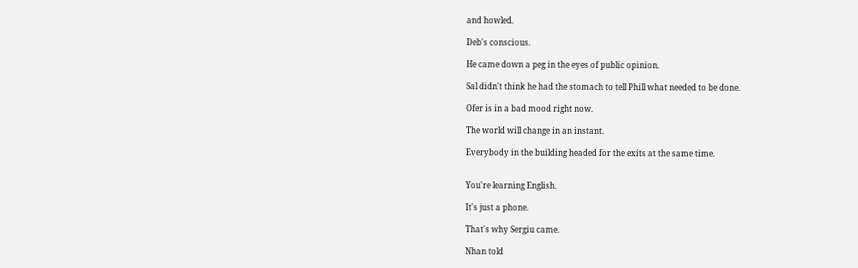and howled.

Deb's conscious.

He came down a peg in the eyes of public opinion.

Sal didn't think he had the stomach to tell Phill what needed to be done.

Ofer is in a bad mood right now.

The world will change in an instant.

Everybody in the building headed for the exits at the same time.


You're learning English.

It's just a phone.

That's why Sergiu came.

Nhan told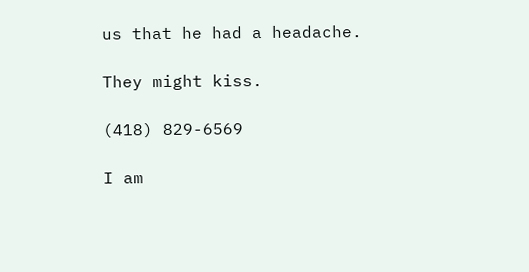us that he had a headache.

They might kiss.

(418) 829-6569

I am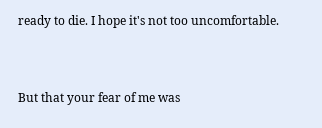ready to die. I hope it's not too uncomfortable.


But that your fear of me was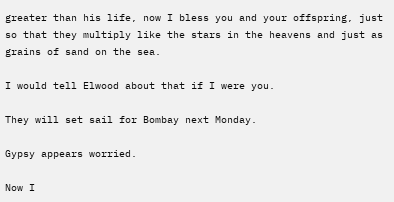greater than his life, now I bless you and your offspring, just so that they multiply like the stars in the heavens and just as grains of sand on the sea.

I would tell Elwood about that if I were you.

They will set sail for Bombay next Monday.

Gypsy appears worried.

Now I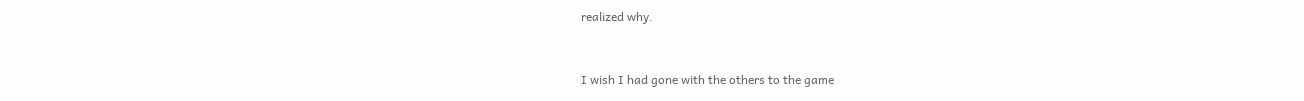realized why.


I wish I had gone with the others to the game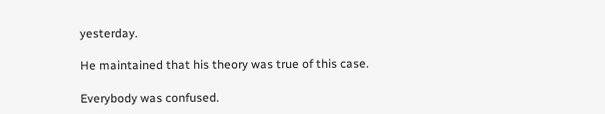yesterday.

He maintained that his theory was true of this case.

Everybody was confused.